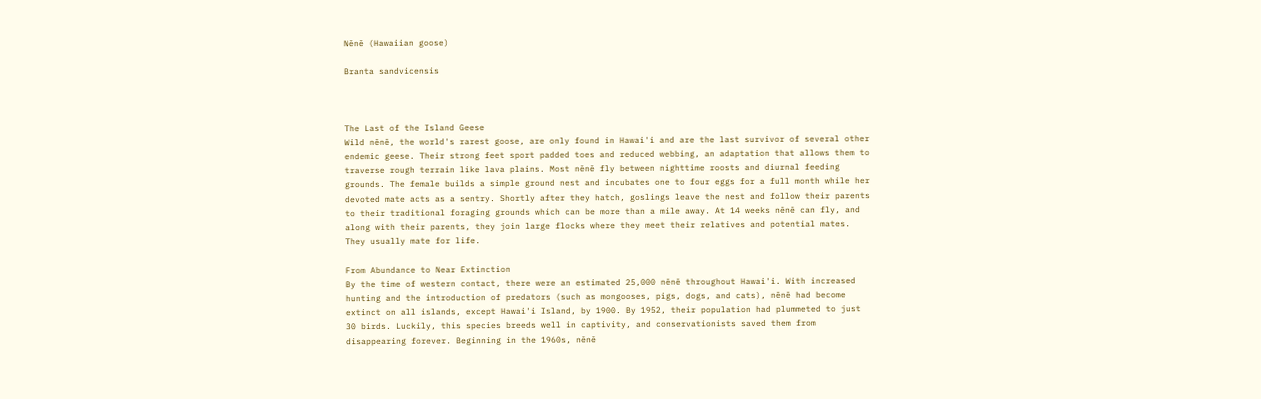Nēnē (Hawaiian goose)

Branta sandvicensis



The Last of the Island Geese
Wild nēnē, the world's rarest goose, are only found in Hawai'i and are the last survivor of several other endemic geese. Their strong feet sport padded toes and reduced webbing, an adaptation that allows them to traverse rough terrain like lava plains. Most nēnē fly between nighttime roosts and diurnal feeding grounds. The female builds a simple ground nest and incubates one to four eggs for a full month while her devoted mate acts as a sentry. Shortly after they hatch, goslings leave the nest and follow their parents to their traditional foraging grounds which can be more than a mile away. At 14 weeks nēnē can fly, and along with their parents, they join large flocks where they meet their relatives and potential mates. They usually mate for life.

From Abundance to Near Extinction
By the time of western contact, there were an estimated 25,000 nēnē throughout Hawai'i. With increased hunting and the introduction of predators (such as mongooses, pigs, dogs, and cats), nēnē had become extinct on all islands, except Hawai'i Island, by 1900. By 1952, their population had plummeted to just 30 birds. Luckily, this species breeds well in captivity, and conservationists saved them from disappearing forever. Beginning in the 1960s, nēnē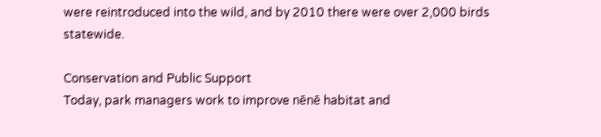were reintroduced into the wild, and by 2010 there were over 2,000 birds statewide.

Conservation and Public Support
Today, park managers work to improve nēnē habitat and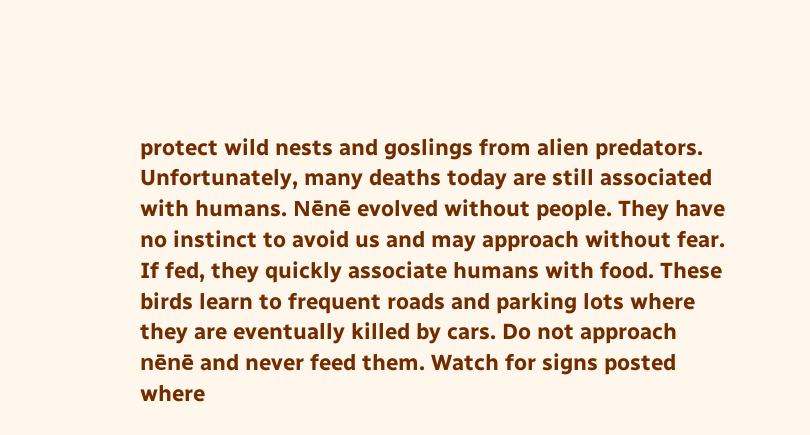protect wild nests and goslings from alien predators. Unfortunately, many deaths today are still associated with humans. Nēnē evolved without people. They have no instinct to avoid us and may approach without fear. If fed, they quickly associate humans with food. These birds learn to frequent roads and parking lots where they are eventually killed by cars. Do not approach nēnē and never feed them. Watch for signs posted where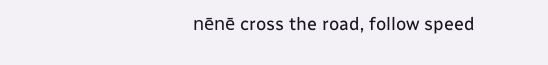nēnē cross the road, follow speed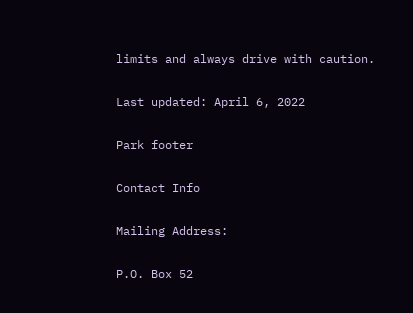limits and always drive with caution.

Last updated: April 6, 2022

Park footer

Contact Info

Mailing Address:

P.O. Box 52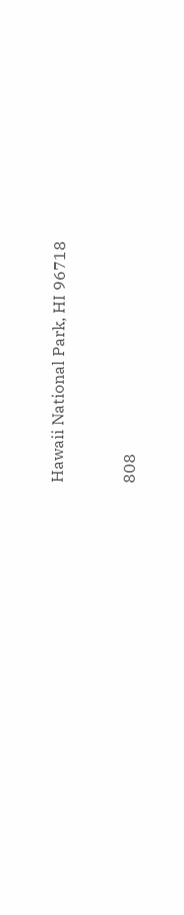Hawaii National Park, HI 96718


808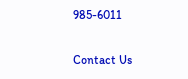985-6011

Contact Us